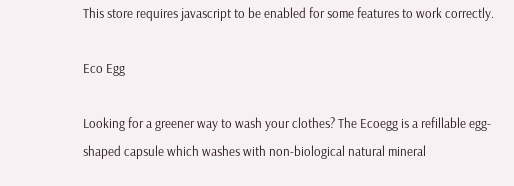This store requires javascript to be enabled for some features to work correctly.

Eco Egg

Looking for a greener way to wash your clothes? The Ecoegg is a refillable egg-shaped capsule which washes with non-biological natural mineral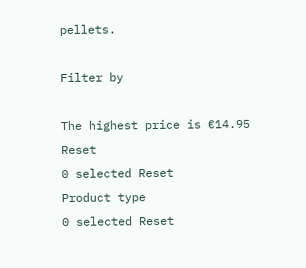pellets.

Filter by

The highest price is €14.95 Reset
0 selected Reset
Product type
0 selected Reset